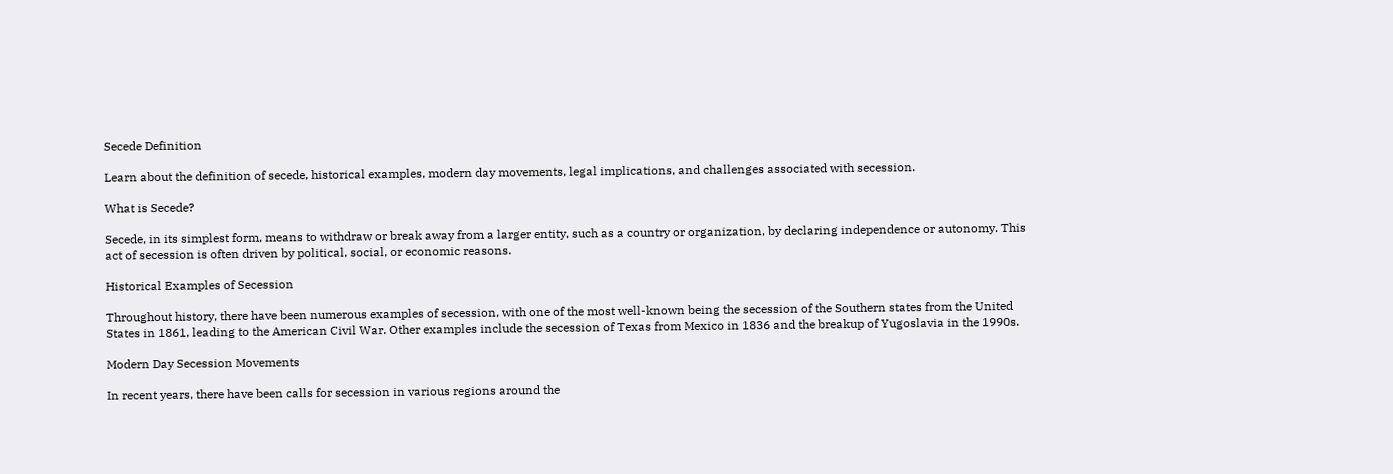Secede Definition

Learn about the definition of secede, historical examples, modern day movements, legal implications, and challenges associated with secession.

What is Secede?

Secede, in its simplest form, means to withdraw or break away from a larger entity, such as a country or organization, by declaring independence or autonomy. This act of secession is often driven by political, social, or economic reasons.

Historical Examples of Secession

Throughout history, there have been numerous examples of secession, with one of the most well-known being the secession of the Southern states from the United States in 1861, leading to the American Civil War. Other examples include the secession of Texas from Mexico in 1836 and the breakup of Yugoslavia in the 1990s.

Modern Day Secession Movements

In recent years, there have been calls for secession in various regions around the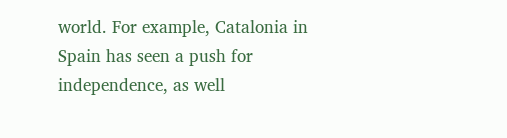world. For example, Catalonia in Spain has seen a push for independence, as well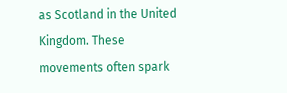as Scotland in the United Kingdom. These movements often spark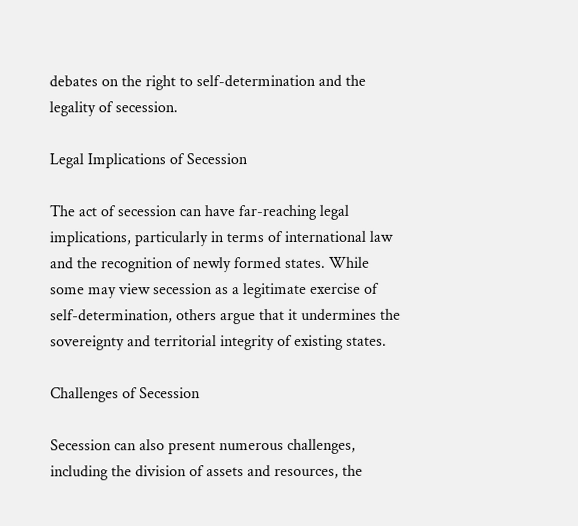debates on the right to self-determination and the legality of secession.

Legal Implications of Secession

The act of secession can have far-reaching legal implications, particularly in terms of international law and the recognition of newly formed states. While some may view secession as a legitimate exercise of self-determination, others argue that it undermines the sovereignty and territorial integrity of existing states.

Challenges of Secession

Secession can also present numerous challenges, including the division of assets and resources, the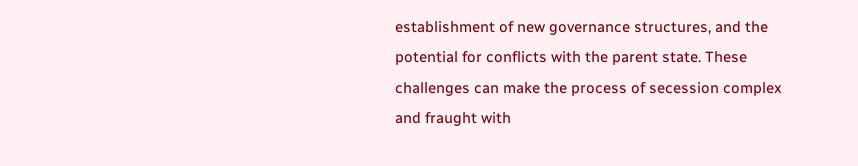establishment of new governance structures, and the potential for conflicts with the parent state. These challenges can make the process of secession complex and fraught with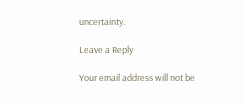uncertainty.

Leave a Reply

Your email address will not be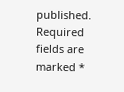published. Required fields are marked *